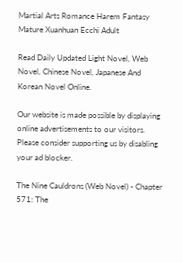Martial Arts Romance Harem Fantasy Mature Xuanhuan Ecchi Adult

Read Daily Updated Light Novel, Web Novel, Chinese Novel, Japanese And Korean Novel Online.

Our website is made possible by displaying online advertisements to our visitors.
Please consider supporting us by disabling your ad blocker.

The Nine Cauldrons (Web Novel) - Chapter 571: The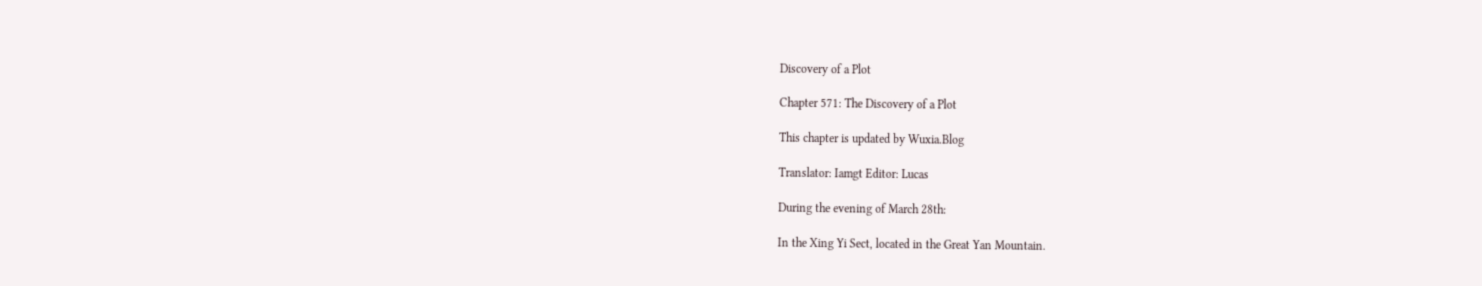Discovery of a Plot

Chapter 571: The Discovery of a Plot

This chapter is updated by Wuxia.Blog

Translator: Iamgt Editor: Lucas

During the evening of March 28th:

In the Xing Yi Sect, located in the Great Yan Mountain.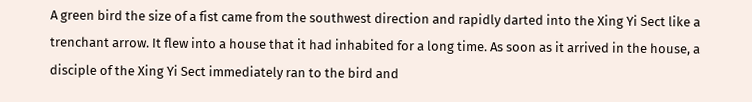A green bird the size of a fist came from the southwest direction and rapidly darted into the Xing Yi Sect like a trenchant arrow. It flew into a house that it had inhabited for a long time. As soon as it arrived in the house, a disciple of the Xing Yi Sect immediately ran to the bird and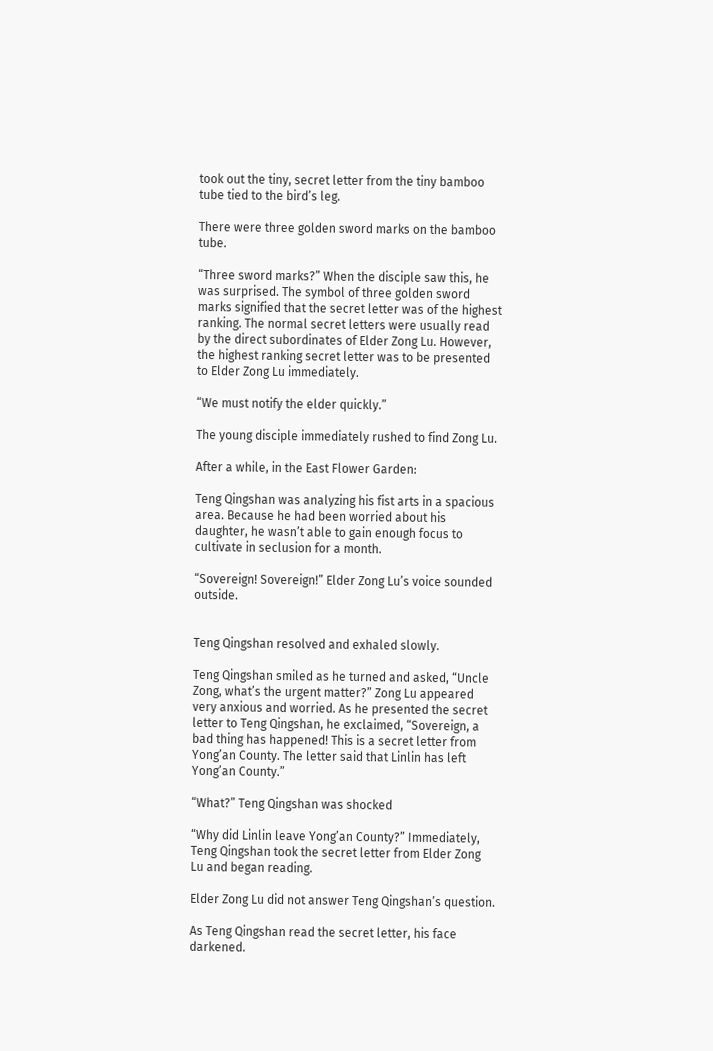took out the tiny, secret letter from the tiny bamboo tube tied to the bird’s leg.

There were three golden sword marks on the bamboo tube.

“Three sword marks?” When the disciple saw this, he was surprised. The symbol of three golden sword marks signified that the secret letter was of the highest ranking. The normal secret letters were usually read by the direct subordinates of Elder Zong Lu. However, the highest ranking secret letter was to be presented to Elder Zong Lu immediately.

“We must notify the elder quickly.”

The young disciple immediately rushed to find Zong Lu.

After a while, in the East Flower Garden:

Teng Qingshan was analyzing his fist arts in a spacious area. Because he had been worried about his daughter, he wasn’t able to gain enough focus to cultivate in seclusion for a month.

“Sovereign! Sovereign!” Elder Zong Lu’s voice sounded outside.


Teng Qingshan resolved and exhaled slowly.

Teng Qingshan smiled as he turned and asked, “Uncle Zong, what’s the urgent matter?” Zong Lu appeared very anxious and worried. As he presented the secret letter to Teng Qingshan, he exclaimed, “Sovereign, a bad thing has happened! This is a secret letter from Yong’an County. The letter said that Linlin has left Yong’an County.”

“What?” Teng Qingshan was shocked

“Why did Linlin leave Yong’an County?” Immediately, Teng Qingshan took the secret letter from Elder Zong Lu and began reading.

Elder Zong Lu did not answer Teng Qingshan’s question.

As Teng Qingshan read the secret letter, his face darkened.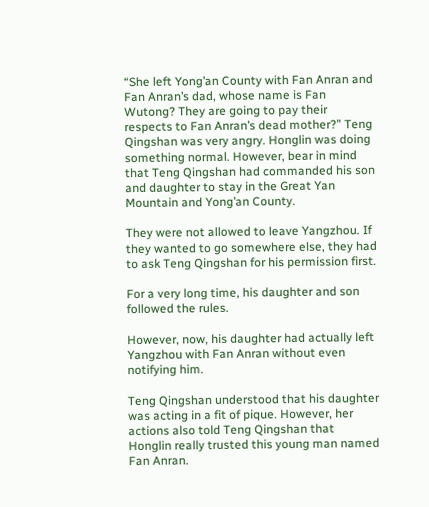“She left Yong’an County with Fan Anran and Fan Anran’s dad, whose name is Fan Wutong? They are going to pay their respects to Fan Anran’s dead mother?” Teng Qingshan was very angry. Honglin was doing something normal. However, bear in mind that Teng Qingshan had commanded his son and daughter to stay in the Great Yan Mountain and Yong’an County.

They were not allowed to leave Yangzhou. If they wanted to go somewhere else, they had to ask Teng Qingshan for his permission first.

For a very long time, his daughter and son followed the rules.

However, now, his daughter had actually left Yangzhou with Fan Anran without even notifying him.

Teng Qingshan understood that his daughter was acting in a fit of pique. However, her actions also told Teng Qingshan that Honglin really trusted this young man named Fan Anran.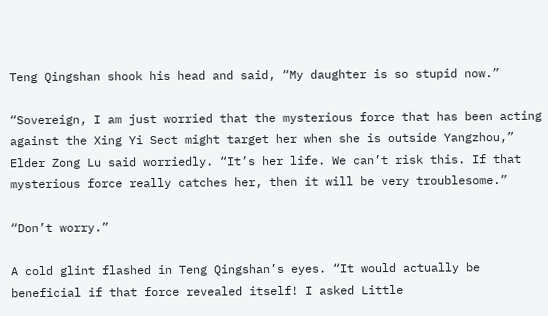Teng Qingshan shook his head and said, “My daughter is so stupid now.”

“Sovereign, I am just worried that the mysterious force that has been acting against the Xing Yi Sect might target her when she is outside Yangzhou,” Elder Zong Lu said worriedly. “It’s her life. We can’t risk this. If that mysterious force really catches her, then it will be very troublesome.”

“Don’t worry.”

A cold glint flashed in Teng Qingshan’s eyes. “It would actually be beneficial if that force revealed itself! I asked Little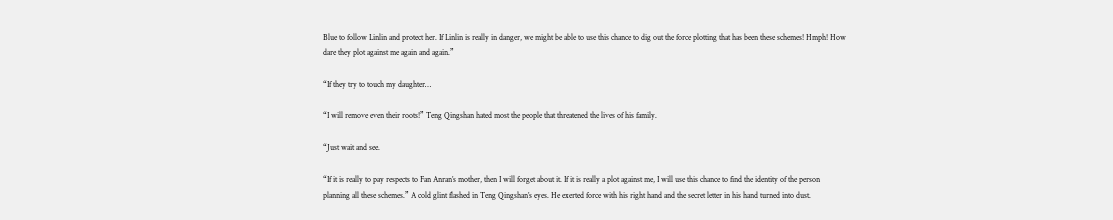Blue to follow Linlin and protect her. If Linlin is really in danger, we might be able to use this chance to dig out the force plotting that has been these schemes! Hmph! How dare they plot against me again and again.”

“If they try to touch my daughter…

“I will remove even their roots!” Teng Qingshan hated most the people that threatened the lives of his family.

“Just wait and see.

“If it is really to pay respects to Fan Anran’s mother, then I will forget about it. If it is really a plot against me, I will use this chance to find the identity of the person planning all these schemes.” A cold glint flashed in Teng Qingshan’s eyes. He exerted force with his right hand and the secret letter in his hand turned into dust.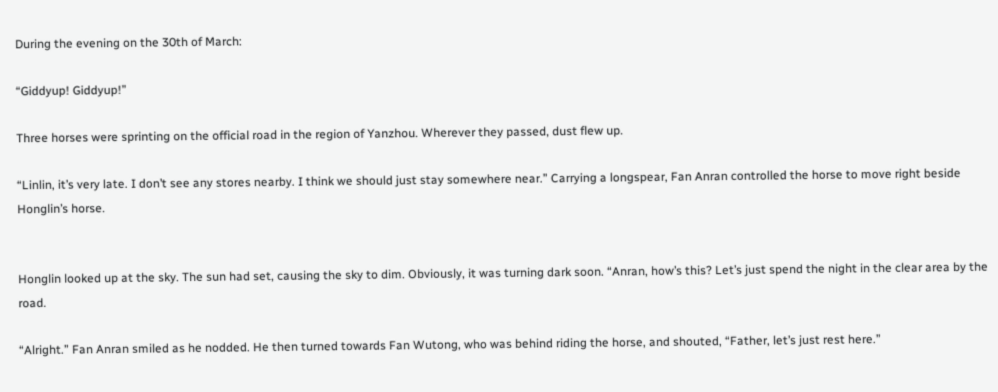During the evening on the 30th of March:

“Giddyup! Giddyup!”

Three horses were sprinting on the official road in the region of Yanzhou. Wherever they passed, dust flew up.

“Linlin, it’s very late. I don’t see any stores nearby. I think we should just stay somewhere near.” Carrying a longspear, Fan Anran controlled the horse to move right beside Honglin’s horse.


Honglin looked up at the sky. The sun had set, causing the sky to dim. Obviously, it was turning dark soon. “Anran, how’s this? Let’s just spend the night in the clear area by the road.

“Alright.” Fan Anran smiled as he nodded. He then turned towards Fan Wutong, who was behind riding the horse, and shouted, “Father, let’s just rest here.”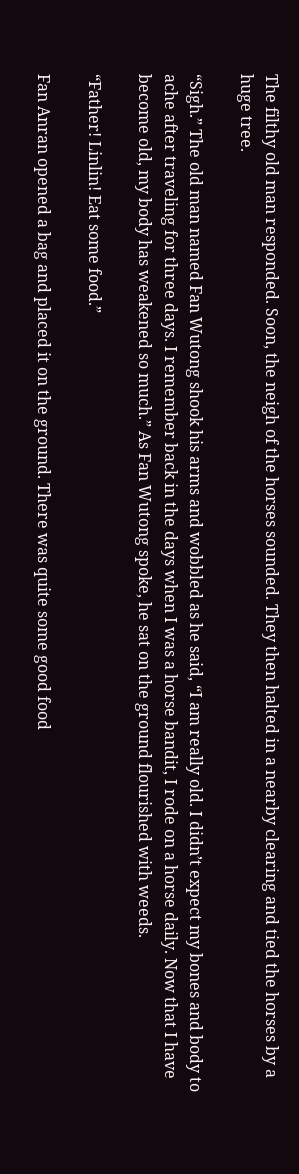The filthy old man responded. Soon, the neigh of the horses sounded. They then halted in a nearby clearing and tied the horses by a huge tree.

“Sigh.” The old man named Fan Wutong shook his arms and wobbled as he said, “I am really old. I didn’t expect my bones and body to ache after traveling for three days. I remember back in the days when I was a horse bandit, I rode on a horse daily. Now that I have become old, my body has weakened so much.” As Fan Wutong spoke, he sat on the ground flourished with weeds.

“Father! Linlin! Eat some food.”

Fan Anran opened a bag and placed it on the ground. There was quite some good food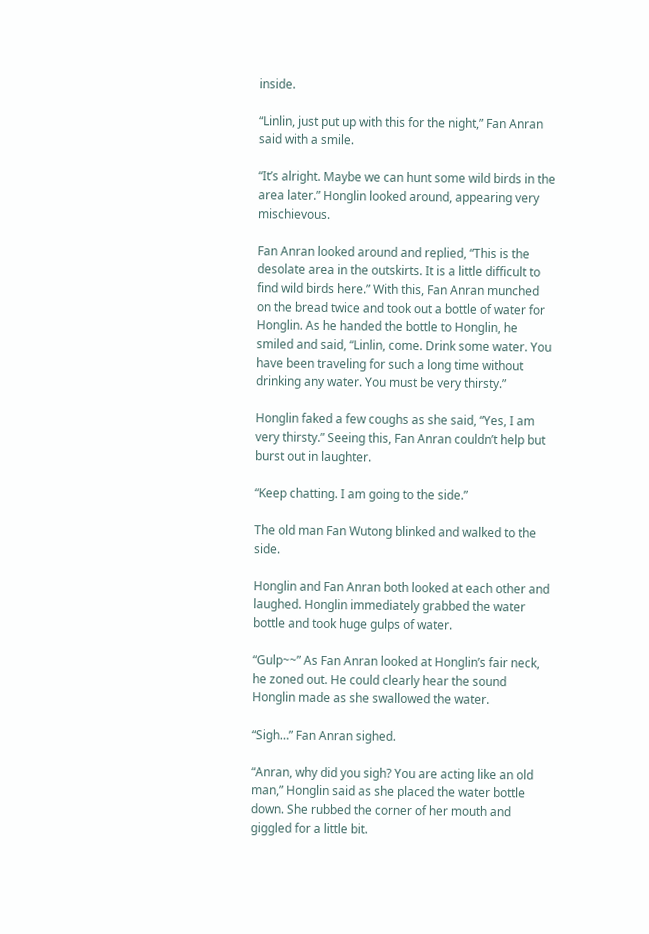inside.

“Linlin, just put up with this for the night,” Fan Anran said with a smile.

“It’s alright. Maybe we can hunt some wild birds in the area later.” Honglin looked around, appearing very mischievous.

Fan Anran looked around and replied, “This is the desolate area in the outskirts. It is a little difficult to find wild birds here.” With this, Fan Anran munched on the bread twice and took out a bottle of water for Honglin. As he handed the bottle to Honglin, he smiled and said, “Linlin, come. Drink some water. You have been traveling for such a long time without drinking any water. You must be very thirsty.”

Honglin faked a few coughs as she said, “Yes, I am very thirsty.” Seeing this, Fan Anran couldn’t help but burst out in laughter.

“Keep chatting. I am going to the side.”

The old man Fan Wutong blinked and walked to the side.

Honglin and Fan Anran both looked at each other and laughed. Honglin immediately grabbed the water bottle and took huge gulps of water.

“Gulp~~” As Fan Anran looked at Honglin’s fair neck, he zoned out. He could clearly hear the sound Honglin made as she swallowed the water.

“Sigh…” Fan Anran sighed.

“Anran, why did you sigh? You are acting like an old man,” Honglin said as she placed the water bottle down. She rubbed the corner of her mouth and giggled for a little bit.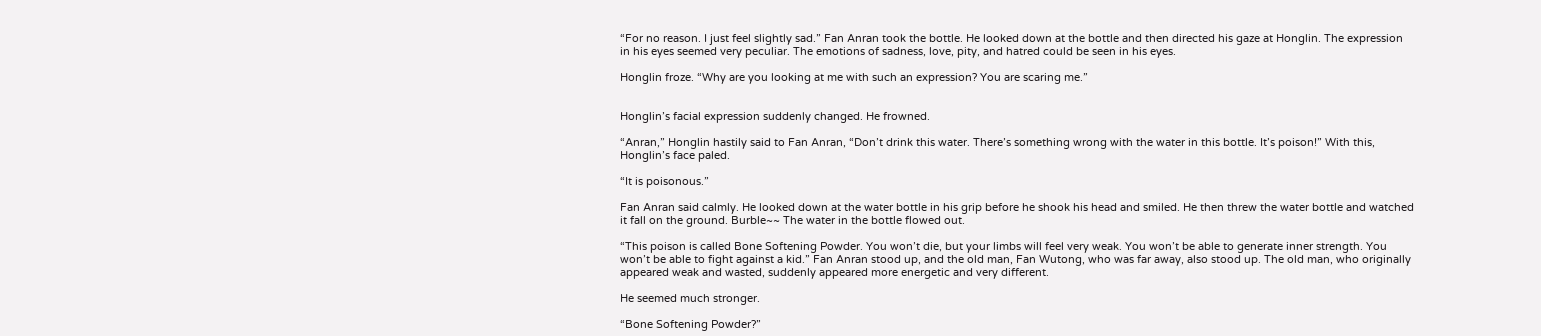“For no reason. I just feel slightly sad.” Fan Anran took the bottle. He looked down at the bottle and then directed his gaze at Honglin. The expression in his eyes seemed very peculiar. The emotions of sadness, love, pity, and hatred could be seen in his eyes.

Honglin froze. “Why are you looking at me with such an expression? You are scaring me.”


Honglin’s facial expression suddenly changed. He frowned.

“Anran,” Honglin hastily said to Fan Anran, “Don’t drink this water. There’s something wrong with the water in this bottle. It’s poison!” With this, Honglin’s face paled.

“It is poisonous.”

Fan Anran said calmly. He looked down at the water bottle in his grip before he shook his head and smiled. He then threw the water bottle and watched it fall on the ground. Burble~~ The water in the bottle flowed out.

“This poison is called Bone Softening Powder. You won’t die, but your limbs will feel very weak. You won’t be able to generate inner strength. You won’t be able to fight against a kid.” Fan Anran stood up, and the old man, Fan Wutong, who was far away, also stood up. The old man, who originally appeared weak and wasted, suddenly appeared more energetic and very different.

He seemed much stronger.

“Bone Softening Powder?”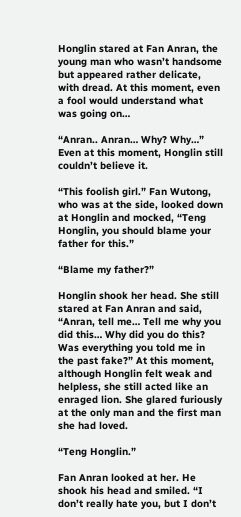Honglin stared at Fan Anran, the young man who wasn’t handsome but appeared rather delicate, with dread. At this moment, even a fool would understand what was going on…

“Anran.. Anran… Why? Why…” Even at this moment, Honglin still couldn’t believe it.

“This foolish girl.” Fan Wutong, who was at the side, looked down at Honglin and mocked, “Teng Honglin, you should blame your father for this.”

“Blame my father?”

Honglin shook her head. She still stared at Fan Anran and said, “Anran, tell me… Tell me why you did this… Why did you do this? Was everything you told me in the past fake?” At this moment, although Honglin felt weak and helpless, she still acted like an enraged lion. She glared furiously at the only man and the first man she had loved.

“Teng Honglin.”

Fan Anran looked at her. He shook his head and smiled. “I don’t really hate you, but I don’t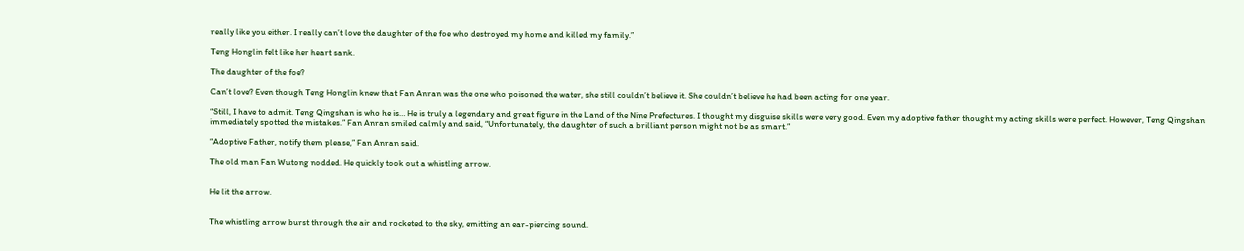really like you either. I really can’t love the daughter of the foe who destroyed my home and killed my family.”

Teng Honglin felt like her heart sank.

The daughter of the foe?

Can’t love? Even though Teng Honglin knew that Fan Anran was the one who poisoned the water, she still couldn’t believe it. She couldn’t believe he had been acting for one year.

“Still, I have to admit. Teng Qingshan is who he is… He is truly a legendary and great figure in the Land of the Nine Prefectures. I thought my disguise skills were very good. Even my adoptive father thought my acting skills were perfect. However, Teng Qingshan immediately spotted the mistakes.” Fan Anran smiled calmly and said, “Unfortunately, the daughter of such a brilliant person might not be as smart.”

“Adoptive Father, notify them please,” Fan Anran said.

The old man Fan Wutong nodded. He quickly took out a whistling arrow.


He lit the arrow.


The whistling arrow burst through the air and rocketed to the sky, emitting an ear-piercing sound.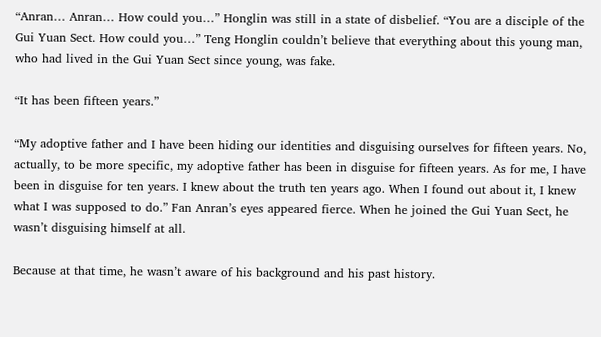“Anran… Anran… How could you…” Honglin was still in a state of disbelief. “You are a disciple of the Gui Yuan Sect. How could you…” Teng Honglin couldn’t believe that everything about this young man, who had lived in the Gui Yuan Sect since young, was fake.

“It has been fifteen years.”

“My adoptive father and I have been hiding our identities and disguising ourselves for fifteen years. No, actually, to be more specific, my adoptive father has been in disguise for fifteen years. As for me, I have been in disguise for ten years. I knew about the truth ten years ago. When I found out about it, I knew what I was supposed to do.” Fan Anran’s eyes appeared fierce. When he joined the Gui Yuan Sect, he wasn’t disguising himself at all.

Because at that time, he wasn’t aware of his background and his past history.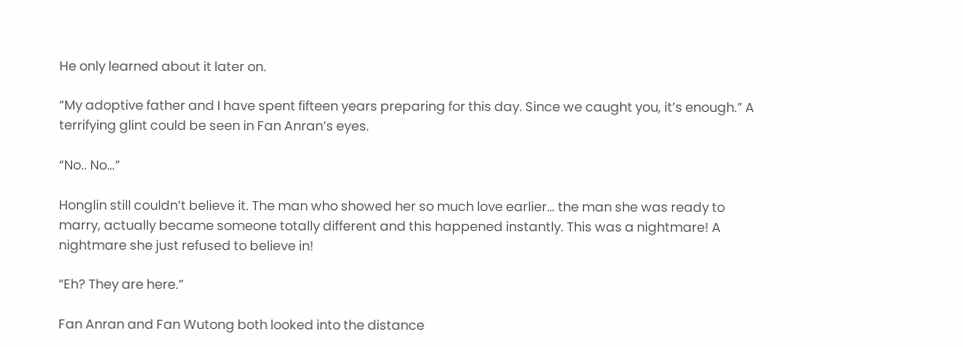He only learned about it later on.

“My adoptive father and I have spent fifteen years preparing for this day. Since we caught you, it’s enough.” A terrifying glint could be seen in Fan Anran’s eyes.

“No.. No…”

Honglin still couldn’t believe it. The man who showed her so much love earlier… the man she was ready to marry, actually became someone totally different and this happened instantly. This was a nightmare! A nightmare she just refused to believe in!

“Eh? They are here.”

Fan Anran and Fan Wutong both looked into the distance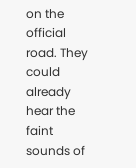on the official road. They could already hear the faint sounds of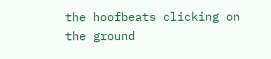the hoofbeats clicking on the ground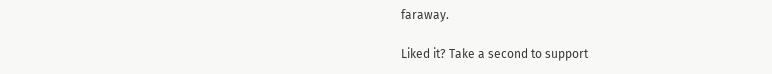faraway.

Liked it? Take a second to support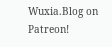Wuxia.Blog on Patreon!